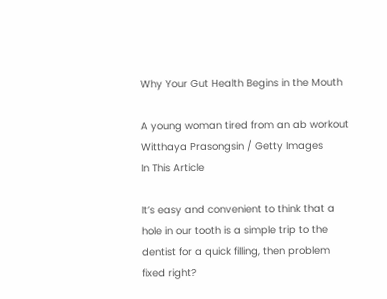Why Your Gut Health Begins in the Mouth

A young woman tired from an ab workout
Witthaya Prasongsin / Getty Images
In This Article

It’s easy and convenient to think that a hole in our tooth is a simple trip to the dentist for a quick filling, then problem fixed right?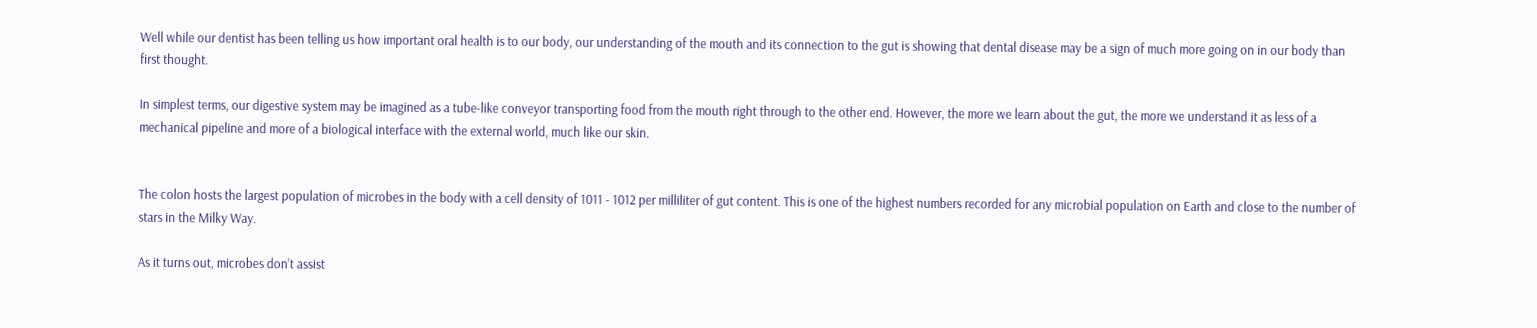Well while our dentist has been telling us how important oral health is to our body, our understanding of the mouth and its connection to the gut is showing that dental disease may be a sign of much more going on in our body than first thought.

In simplest terms, our digestive system may be imagined as a tube-like conveyor transporting food from the mouth right through to the other end. However, the more we learn about the gut, the more we understand it as less of a mechanical pipeline and more of a biological interface with the external world, much like our skin.


The colon hosts the largest population of microbes in the body with a cell density of 1011 - 1012 per milliliter of gut content. This is one of the highest numbers recorded for any microbial population on Earth and close to the number of stars in the Milky Way.

As it turns out, microbes don’t assist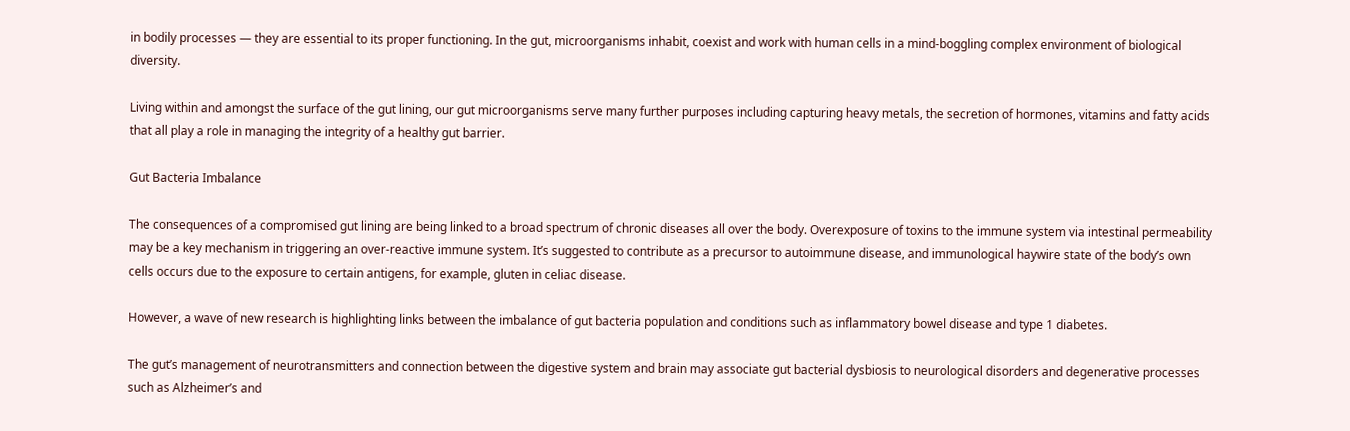in bodily processes — they are essential to its proper functioning. In the gut, microorganisms inhabit, coexist and work with human cells in a mind-boggling complex environment of biological diversity.

Living within and amongst the surface of the gut lining, our gut microorganisms serve many further purposes including capturing heavy metals, the secretion of hormones, vitamins and fatty acids that all play a role in managing the integrity of a healthy gut barrier.

Gut Bacteria Imbalance

The consequences of a compromised gut lining are being linked to a broad spectrum of chronic diseases all over the body. Overexposure of toxins to the immune system via intestinal permeability may be a key mechanism in triggering an over-reactive immune system. It’s suggested to contribute as a precursor to autoimmune disease, and immunological haywire state of the body’s own cells occurs due to the exposure to certain antigens, for example, gluten in celiac disease.

However, a wave of new research is highlighting links between the imbalance of gut bacteria population and conditions such as inflammatory bowel disease and type 1 diabetes.

The gut’s management of neurotransmitters and connection between the digestive system and brain may associate gut bacterial dysbiosis to neurological disorders and degenerative processes such as Alzheimer’s and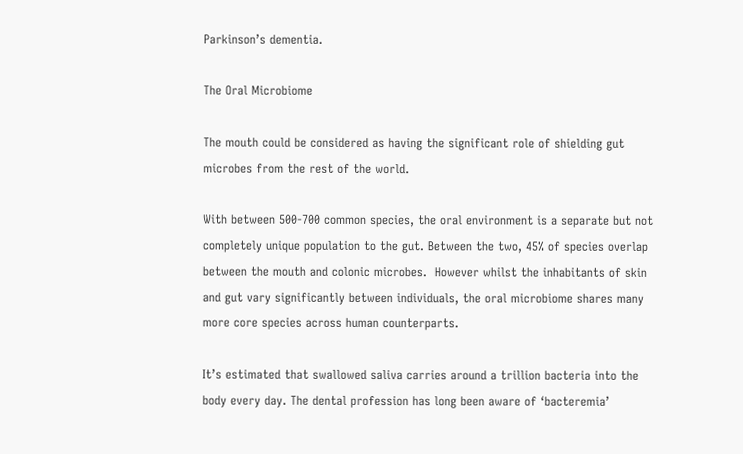Parkinson’s dementia.

The Oral Microbiome

The mouth could be considered as having the significant role of shielding gut microbes from the rest of the world.

With between 500-700 common species, the oral environment is a separate but not completely unique population to the gut. Between the two, 45% of species overlap between the mouth and colonic microbes.  However whilst the inhabitants of skin and gut vary significantly between individuals, the oral microbiome shares many more core species across human counterparts.

It’s estimated that swallowed saliva carries around a trillion bacteria into the body every day. The dental profession has long been aware of ‘bacteremia’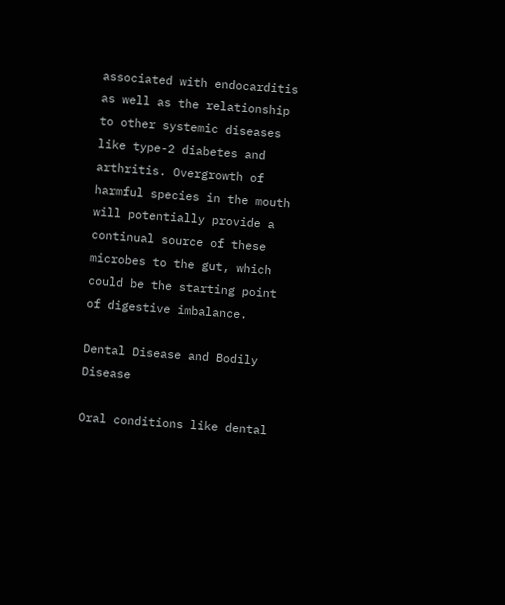associated with endocarditis as well as the relationship to other systemic diseases like type-2 diabetes and arthritis. Overgrowth of harmful species in the mouth will potentially provide a continual source of these microbes to the gut, which could be the starting point of digestive imbalance.

Dental Disease and Bodily Disease

Oral conditions like dental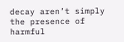decay aren’t simply the presence of harmful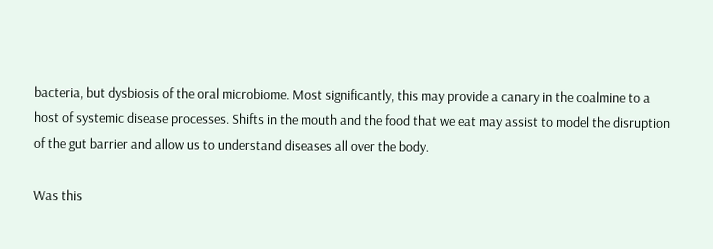bacteria, but dysbiosis of the oral microbiome. Most significantly, this may provide a canary in the coalmine to a host of systemic disease processes. Shifts in the mouth and the food that we eat may assist to model the disruption of the gut barrier and allow us to understand diseases all over the body.

Was this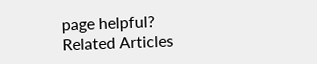page helpful?
Related Articles